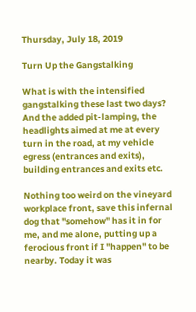Thursday, July 18, 2019

Turn Up the Gangstalking

What is with the intensified gangstalking these last two days? And the added pit-lamping, the headlights aimed at me at every turn in the road, at my vehicle egress (entrances and exits), building entrances and exits etc.

Nothing too weird on the vineyard workplace front, save this infernal dog that "somehow" has it in for me, and me alone, putting up a ferocious front if I "happen" to be nearby. Today it was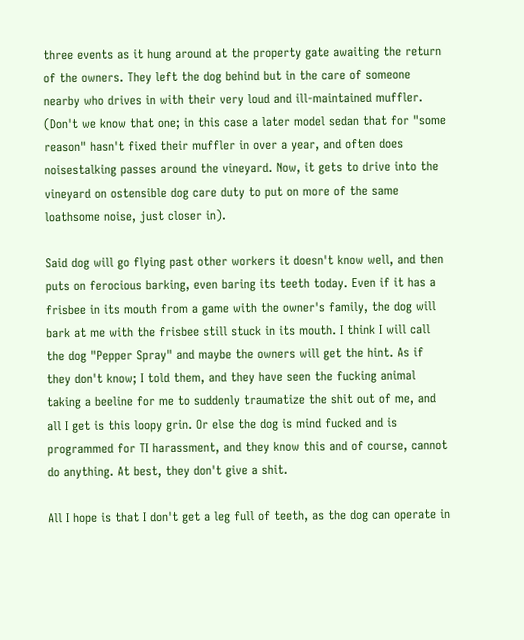three events as it hung around at the property gate awaiting the return of the owners. They left the dog behind but in the care of someone nearby who drives in with their very loud and ill-maintained muffler. (Don't we know that one; in this case a later model sedan that for "some reason" hasn't fixed their muffler in over a year, and often does noisestalking passes around the vineyard. Now, it gets to drive into the vineyard on ostensible dog care duty to put on more of the same loathsome noise, just closer in).

Said dog will go flying past other workers it doesn't know well, and then puts on ferocious barking, even baring its teeth today. Even if it has a frisbee in its mouth from a game with the owner's family, the dog will bark at me with the frisbee still stuck in its mouth. I think I will call the dog "Pepper Spray" and maybe the owners will get the hint. As if they don't know; I told them, and they have seen the fucking animal taking a beeline for me to suddenly traumatize the shit out of me, and all I get is this loopy grin. Or else the dog is mind fucked and is programmed for TI harassment, and they know this and of course, cannot do anything. At best, they don't give a shit.

All I hope is that I don't get a leg full of teeth, as the dog can operate in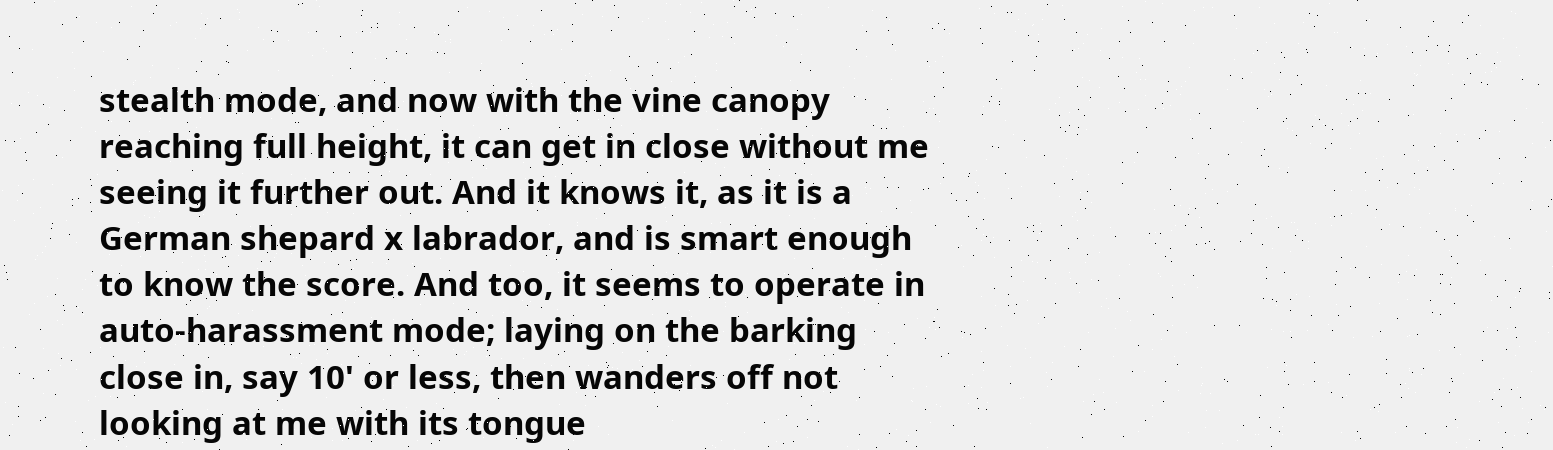stealth mode, and now with the vine canopy reaching full height, it can get in close without me seeing it further out. And it knows it, as it is a German shepard x labrador, and is smart enough to know the score. And too, it seems to operate in auto-harassment mode; laying on the barking close in, say 10' or less, then wanders off not looking at me with its tongue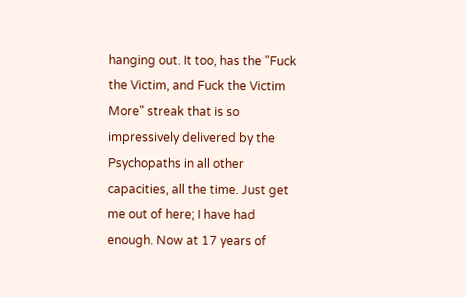hanging out. It too, has the "Fuck the Victim, and Fuck the Victim More" streak that is so impressively delivered by the Psychopaths in all other capacities, all the time. Just get me out of here; I have had enough. Now at 17 years of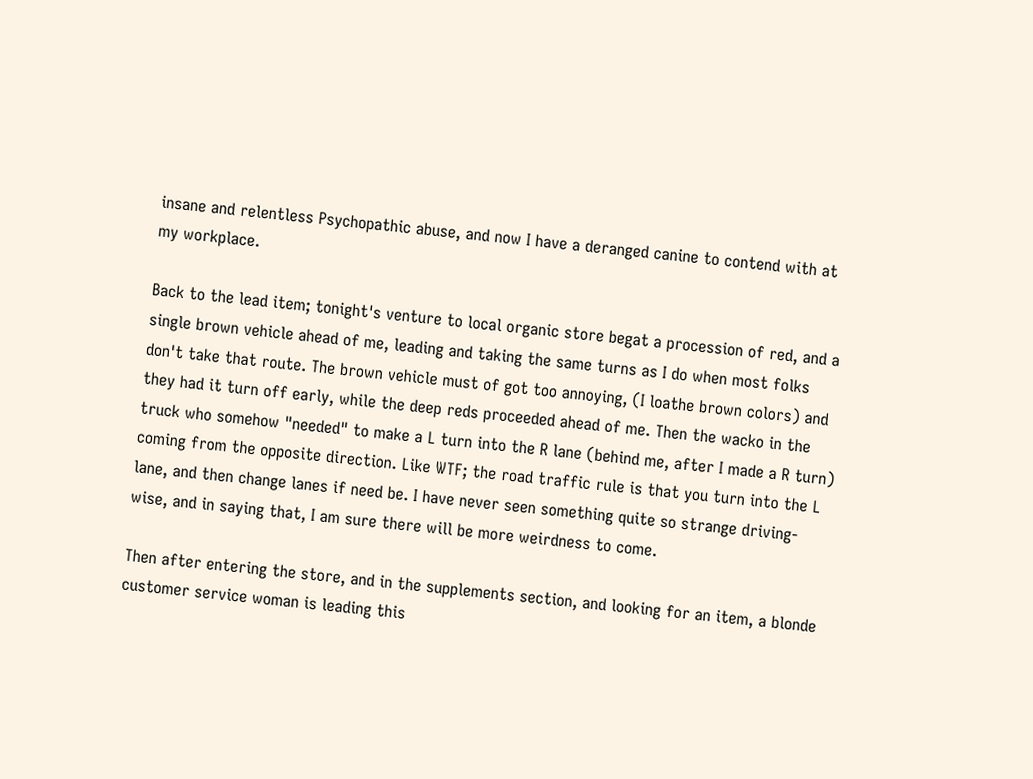insane and relentless Psychopathic abuse, and now I have a deranged canine to contend with at my workplace.

Back to the lead item; tonight's venture to local organic store begat a procession of red, and a single brown vehicle ahead of me, leading and taking the same turns as I do when most folks don't take that route. The brown vehicle must of got too annoying, (I loathe brown colors) and they had it turn off early, while the deep reds proceeded ahead of me. Then the wacko in the truck who somehow "needed" to make a L turn into the R lane (behind me, after I made a R turn) coming from the opposite direction. Like WTF; the road traffic rule is that you turn into the L lane, and then change lanes if need be. I have never seen something quite so strange driving-wise, and in saying that, I am sure there will be more weirdness to come.

Then after entering the store, and in the supplements section, and looking for an item, a blonde customer service woman is leading this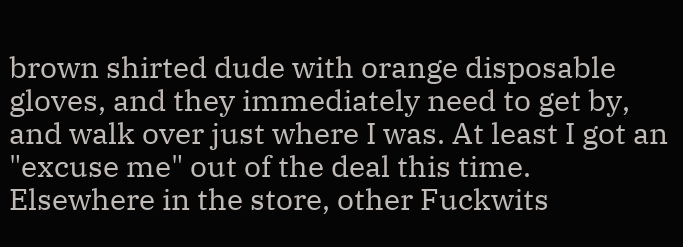brown shirted dude with orange disposable gloves, and they immediately need to get by, and walk over just where I was. At least I got an "excuse me" out of the deal this time. Elsewhere in the store, other Fuckwits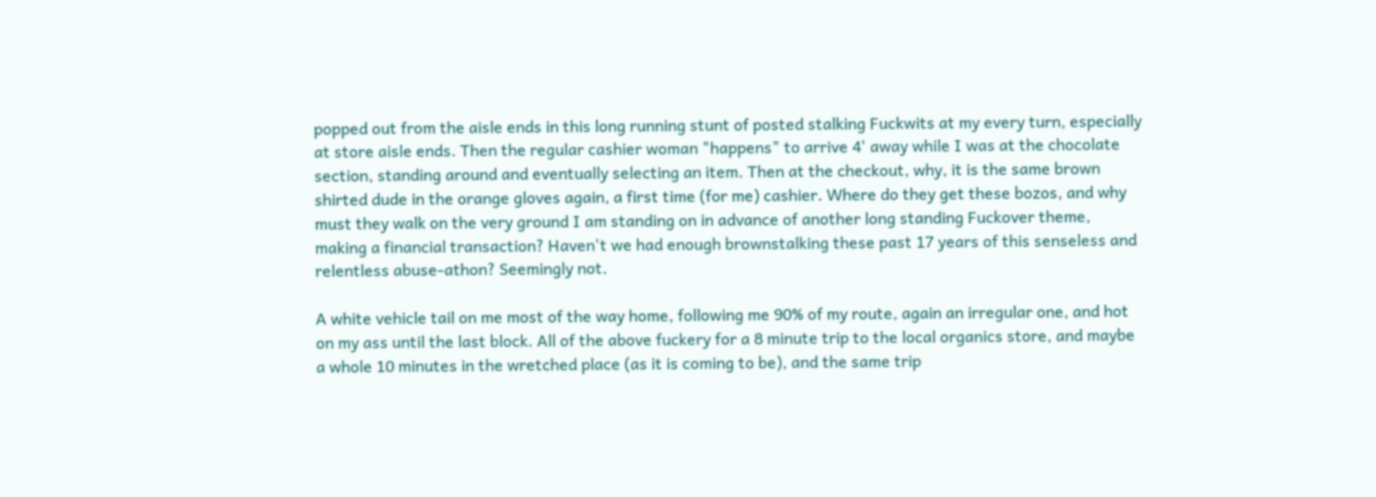popped out from the aisle ends in this long running stunt of posted stalking Fuckwits at my every turn, especially at store aisle ends. Then the regular cashier woman "happens" to arrive 4' away while I was at the chocolate section, standing around and eventually selecting an item. Then at the checkout, why, it is the same brown shirted dude in the orange gloves again, a first time (for me) cashier. Where do they get these bozos, and why must they walk on the very ground I am standing on in advance of another long standing Fuckover theme, making a financial transaction? Haven't we had enough brownstalking these past 17 years of this senseless and relentless abuse-athon? Seemingly not.

A white vehicle tail on me most of the way home, following me 90% of my route, again an irregular one, and hot on my ass until the last block. All of the above fuckery for a 8 minute trip to the local organics store, and maybe a whole 10 minutes in the wretched place (as it is coming to be), and the same trip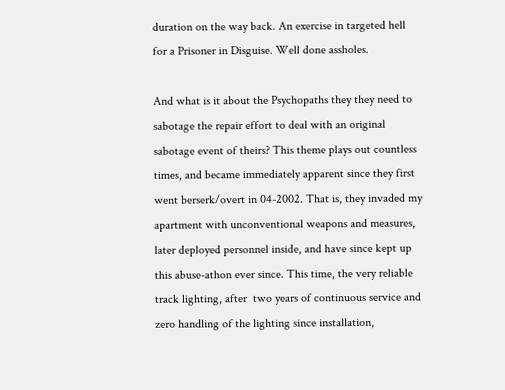duration on the way back. An exercise in targeted hell for a Prisoner in Disguise. Well done assholes.

And what is it about the Psychopaths they they need to sabotage the repair effort to deal with an original sabotage event of theirs? This theme plays out countless times, and became immediately apparent since they first went berserk/overt in 04-2002. That is, they invaded my apartment with unconventional weapons and measures, later deployed personnel inside, and have since kept up this abuse-athon ever since. This time, the very reliable track lighting, after  two years of continuous service and zero handling of the lighting since installation,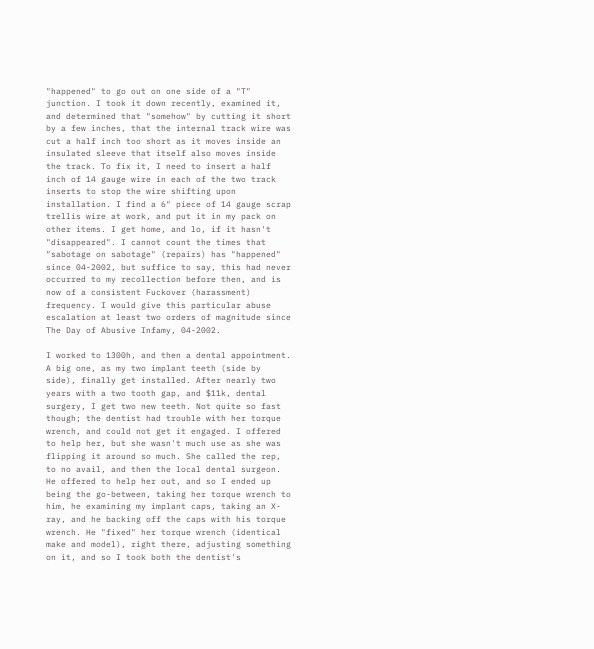"happened" to go out on one side of a "T" junction. I took it down recently, examined it, and determined that "somehow" by cutting it short by a few inches, that the internal track wire was cut a half inch too short as it moves inside an insulated sleeve that itself also moves inside the track. To fix it, I need to insert a half inch of 14 gauge wire in each of the two track inserts to stop the wire shifting upon installation. I find a 6" piece of 14 gauge scrap trellis wire at work, and put it in my pack on other items. I get home, and lo, if it hasn't "disappeared". I cannot count the times that "sabotage on sabotage" (repairs) has "happened" since 04-2002, but suffice to say, this had never occurred to my recollection before then, and is now of a consistent Fuckover (harassment) frequency. I would give this particular abuse escalation at least two orders of magnitude since The Day of Abusive Infamy, 04-2002.

I worked to 1300h, and then a dental appointment. A big one, as my two implant teeth (side by side), finally get installed. After nearly two years with a two tooth gap, and $11k, dental surgery, I get two new teeth. Not quite so fast though; the dentist had trouble with her torque wrench, and could not get it engaged. I offered to help her, but she wasn't much use as she was flipping it around so much. She called the rep, to no avail, and then the local dental surgeon. He offered to help her out, and so I ended up being the go-between, taking her torque wrench to him, he examining my implant caps, taking an X-ray, and he backing off the caps with his torque wrench. He "fixed" her torque wrench (identical make and model), right there, adjusting something on it, and so I took both the dentist's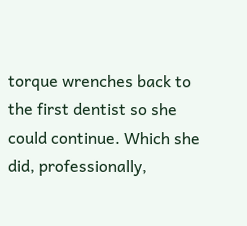torque wrenches back to the first dentist so she could continue. Which she did, professionally,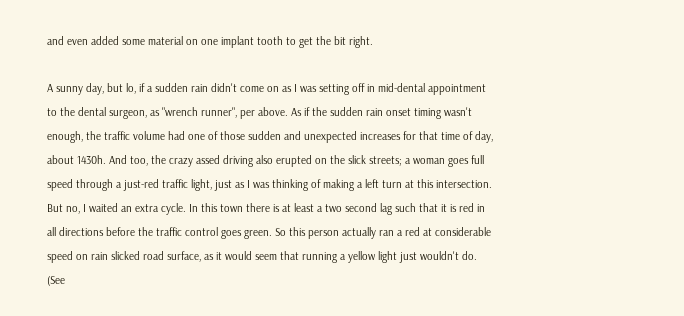and even added some material on one implant tooth to get the bit right.

A sunny day, but lo, if a sudden rain didn't come on as I was setting off in mid-dental appointment to the dental surgeon, as "wrench runner", per above. As if the sudden rain onset timing wasn't enough, the traffic volume had one of those sudden and unexpected increases for that time of day, about 1430h. And too, the crazy assed driving also erupted on the slick streets; a woman goes full speed through a just-red traffic light, just as I was thinking of making a left turn at this intersection. But no, I waited an extra cycle. In this town there is at least a two second lag such that it is red in all directions before the traffic control goes green. So this person actually ran a red at considerable speed on rain slicked road surface, as it would seem that running a yellow light just wouldn't do. (See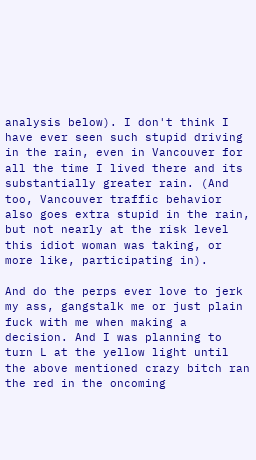analysis below). I don't think I have ever seen such stupid driving in the rain, even in Vancouver for all the time I lived there and its substantially greater rain. (And too, Vancouver traffic behavior also goes extra stupid in the rain, but not nearly at the risk level this idiot woman was taking, or more like, participating in).

And do the perps ever love to jerk my ass, gangstalk me or just plain fuck with me when making a decision. And I was planning to turn L at the yellow light until the above mentioned crazy bitch ran the red in the oncoming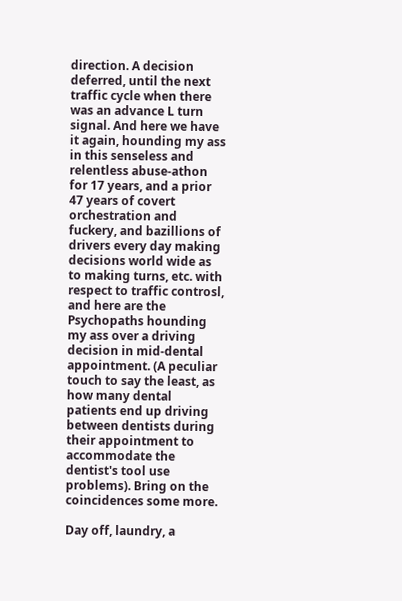direction. A decision deferred, until the next traffic cycle when there was an advance L turn signal. And here we have it again, hounding my ass in this senseless and relentless abuse-athon for 17 years, and a prior 47 years of covert orchestration and fuckery, and bazillions of drivers every day making decisions world wide as to making turns, etc. with respect to traffic controsl, and here are the Psychopaths hounding my ass over a driving decision in mid-dental appointment. (A peculiar touch to say the least, as how many dental patients end up driving between dentists during their appointment to accommodate the dentist's tool use problems). Bring on the coincidences some more.

Day off, laundry, a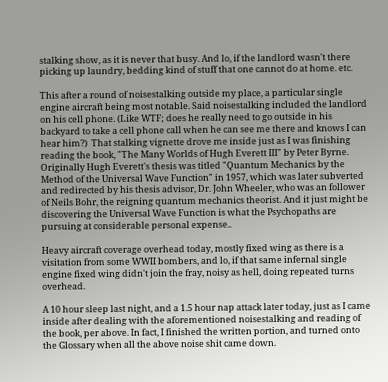stalking show, as it is never that busy. And lo, if the landlord wasn't there picking up laundry, bedding kind of stuff that one cannot do at home. etc.

This after a round of noisestalking outside my place, a particular single engine aircraft being most notable. Said noisestalking included the landlord on his cell phone. (Like WTF; does he really need to go outside in his backyard to take a cell phone call when he can see me there and knows I can hear him?)  That stalking vignette drove me inside just as I was finishing reading the book, "The Many Worlds of Hugh Everett III" by Peter Byrne. Originally Hugh Everett's thesis was titled "Quantum Mechanics by the Method of the Universal Wave Function" in 1957, which was later subverted and redirected by his thesis advisor, Dr. John Wheeler, who was an follower of Neils Bohr, the reigning quantum mechanics theorist. And it just might be discovering the Universal Wave Function is what the Psychopaths are pursuing at considerable personal expense..

Heavy aircraft coverage overhead today, mostly fixed wing as there is a visitation from some WWII bombers, and lo, if that same infernal single engine fixed wing didn't join the fray, noisy as hell, doing repeated turns overhead.

A 10 hour sleep last night, and a 1.5 hour nap attack later today, just as I came inside after dealing with the aforementioned noisestalking and reading of the book, per above. In fact, I finished the written portion, and turned onto the Glossary when all the above noise shit came down.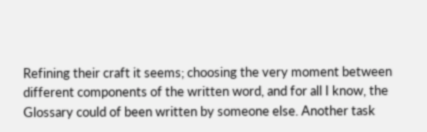Refining their craft it seems; choosing the very moment between different components of the written word, and for all I know, the Glossary could of been written by someone else. Another task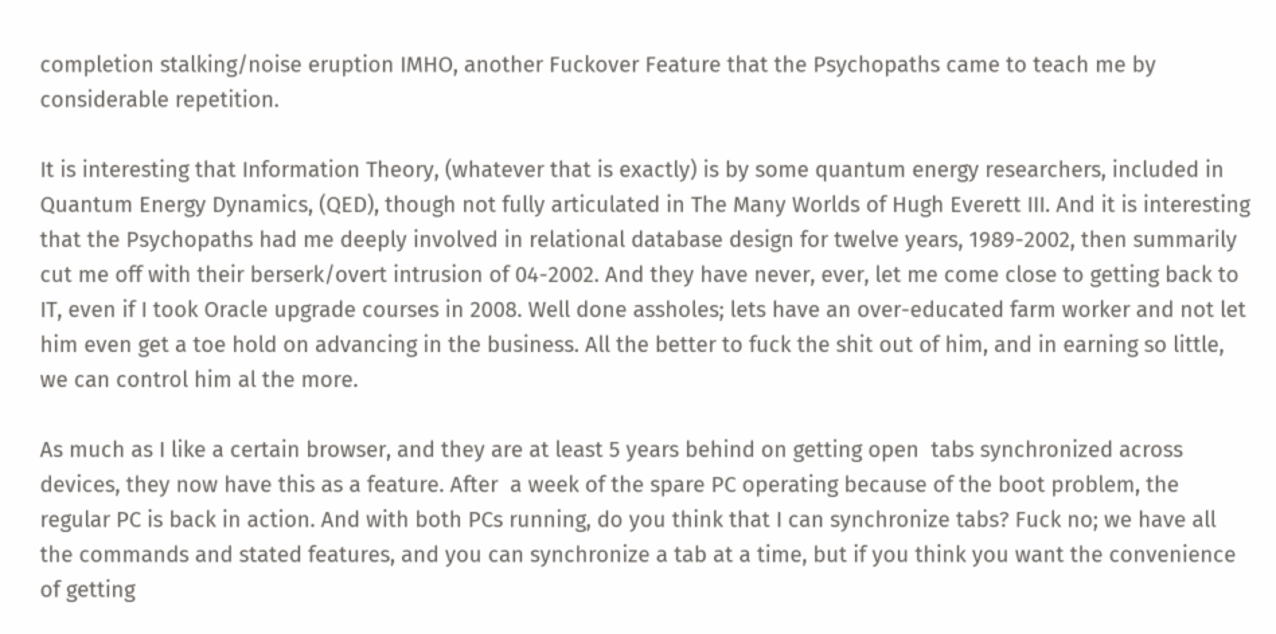completion stalking/noise eruption IMHO, another Fuckover Feature that the Psychopaths came to teach me by considerable repetition.

It is interesting that Information Theory, (whatever that is exactly) is by some quantum energy researchers, included in Quantum Energy Dynamics, (QED), though not fully articulated in The Many Worlds of Hugh Everett III. And it is interesting that the Psychopaths had me deeply involved in relational database design for twelve years, 1989-2002, then summarily cut me off with their berserk/overt intrusion of 04-2002. And they have never, ever, let me come close to getting back to IT, even if I took Oracle upgrade courses in 2008. Well done assholes; lets have an over-educated farm worker and not let him even get a toe hold on advancing in the business. All the better to fuck the shit out of him, and in earning so little, we can control him al the more.

As much as I like a certain browser, and they are at least 5 years behind on getting open  tabs synchronized across devices, they now have this as a feature. After  a week of the spare PC operating because of the boot problem, the regular PC is back in action. And with both PCs running, do you think that I can synchronize tabs? Fuck no; we have all the commands and stated features, and you can synchronize a tab at a time, but if you think you want the convenience of getting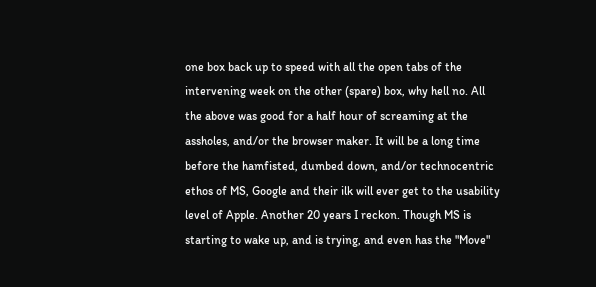one box back up to speed with all the open tabs of the intervening week on the other (spare) box, why hell no. All the above was good for a half hour of screaming at the assholes, and/or the browser maker. It will be a long time before the hamfisted, dumbed down, and/or technocentric ethos of MS, Google and their ilk will ever get to the usability level of Apple. Another 20 years I reckon. Though MS is starting to wake up, and is trying, and even has the "Move"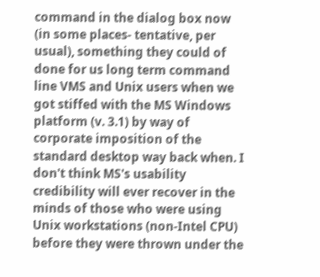command in the dialog box now (in some places- tentative, per usual), something they could of done for us long term command line VMS and Unix users when we got stiffed with the MS Windows platform (v. 3.1) by way of corporate imposition of the standard desktop way back when. I don't think MS's usability credibility will ever recover in the minds of those who were using Unix workstations (non-Intel CPU) before they were thrown under the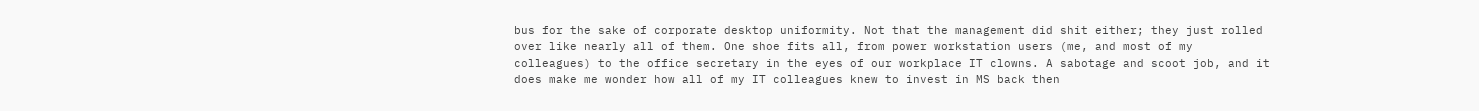bus for the sake of corporate desktop uniformity. Not that the management did shit either; they just rolled over like nearly all of them. One shoe fits all, from power workstation users (me, and most of my colleagues) to the office secretary in the eyes of our workplace IT clowns. A sabotage and scoot job, and it does make me wonder how all of my IT colleagues knew to invest in MS back then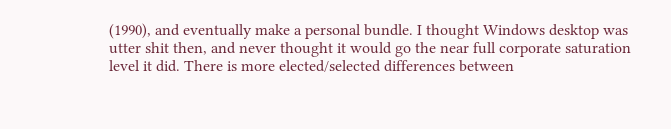(1990), and eventually make a personal bundle. I thought Windows desktop was utter shit then, and never thought it would go the near full corporate saturation level it did. There is more elected/selected differences between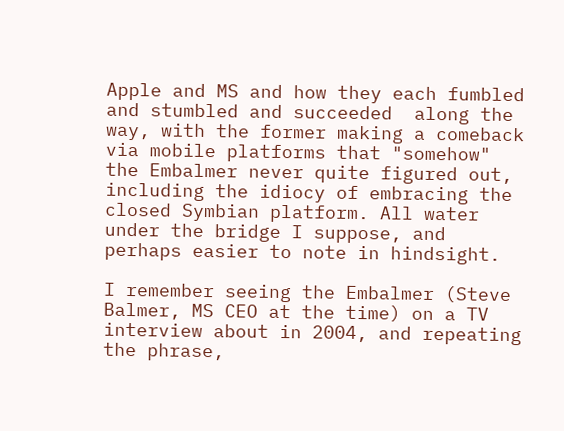Apple and MS and how they each fumbled and stumbled and succeeded  along the way, with the former making a comeback via mobile platforms that "somehow" the Embalmer never quite figured out, including the idiocy of embracing the closed Symbian platform. All water under the bridge I suppose, and perhaps easier to note in hindsight.

I remember seeing the Embalmer (Steve Balmer, MS CEO at the time) on a TV interview about in 2004, and repeating the phrase,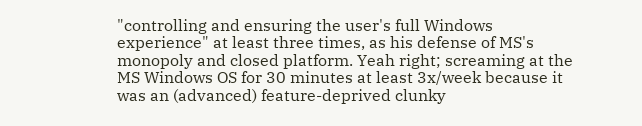"controlling and ensuring the user's full Windows experience" at least three times, as his defense of MS's monopoly and closed platform. Yeah right; screaming at the MS Windows OS for 30 minutes at least 3x/week because it was an (advanced) feature-deprived clunky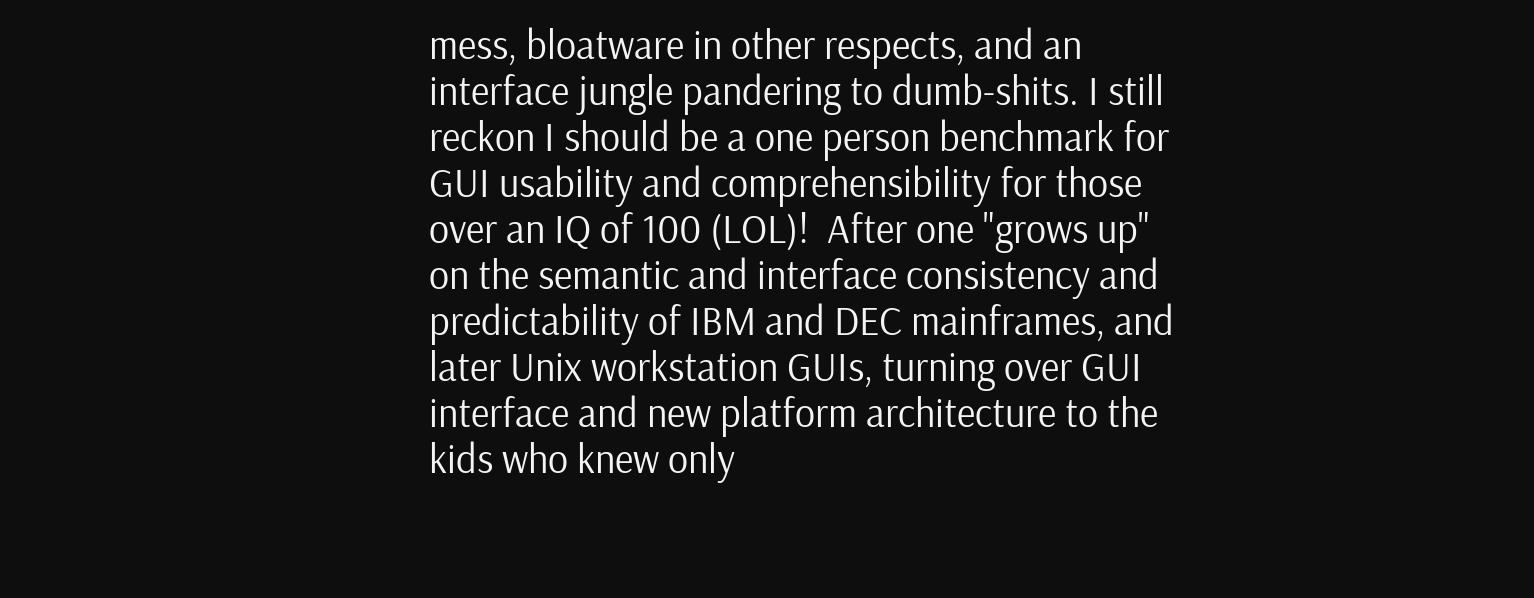mess, bloatware in other respects, and an interface jungle pandering to dumb-shits. I still reckon I should be a one person benchmark for GUI usability and comprehensibility for those over an IQ of 100 (LOL)!  After one "grows up" on the semantic and interface consistency and predictability of IBM and DEC mainframes, and later Unix workstation GUIs, turning over GUI interface and new platform architecture to the kids who knew only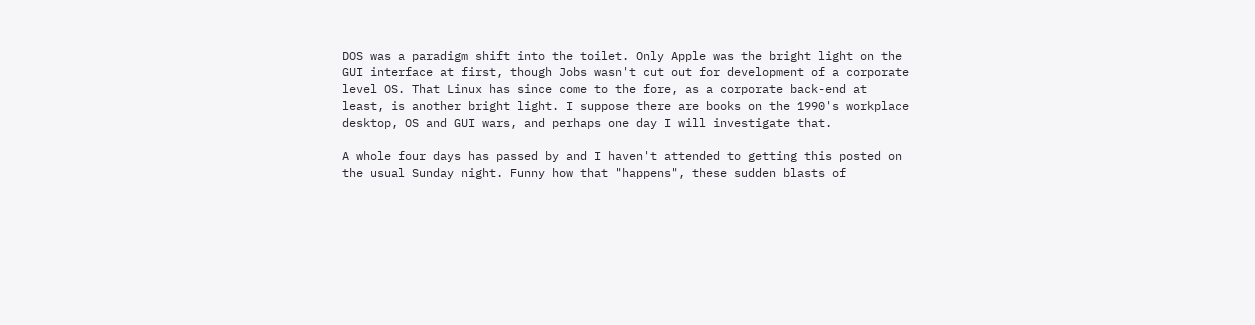DOS was a paradigm shift into the toilet. Only Apple was the bright light on the GUI interface at first, though Jobs wasn't cut out for development of a corporate level OS. That Linux has since come to the fore, as a corporate back-end at least, is another bright light. I suppose there are books on the 1990's workplace desktop, OS and GUI wars, and perhaps one day I will investigate that.

A whole four days has passed by and I haven't attended to getting this posted on the usual Sunday night. Funny how that "happens", these sudden blasts of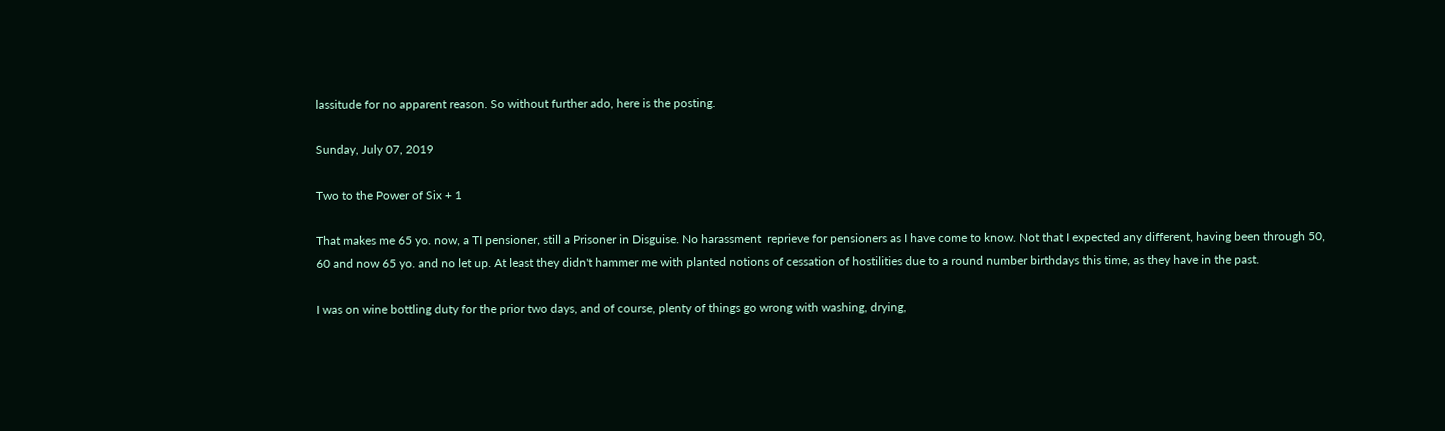lassitude for no apparent reason. So without further ado, here is the posting.

Sunday, July 07, 2019

Two to the Power of Six + 1

That makes me 65 yo. now, a TI pensioner, still a Prisoner in Disguise. No harassment  reprieve for pensioners as I have come to know. Not that I expected any different, having been through 50, 60 and now 65 yo. and no let up. At least they didn't hammer me with planted notions of cessation of hostilities due to a round number birthdays this time, as they have in the past.

I was on wine bottling duty for the prior two days, and of course, plenty of things go wrong with washing, drying,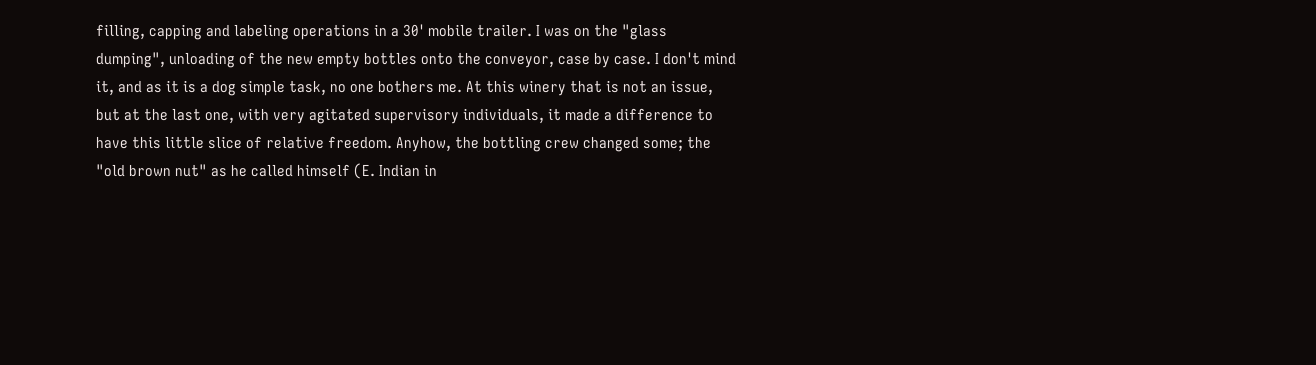filling, capping and labeling operations in a 30' mobile trailer. I was on the "glass dumping", unloading of the new empty bottles onto the conveyor, case by case. I don't mind it, and as it is a dog simple task, no one bothers me. At this winery that is not an issue, but at the last one, with very agitated supervisory individuals, it made a difference to have this little slice of relative freedom. Anyhow, the bottling crew changed some; the "old brown nut" as he called himself (E. Indian in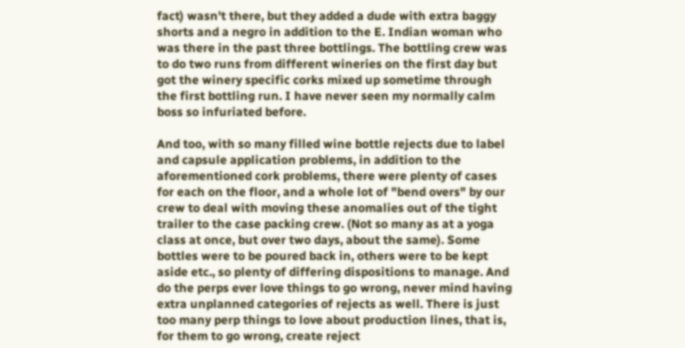fact) wasn't there, but they added a dude with extra baggy shorts and a negro in addition to the E. Indian woman who was there in the past three bottlings. The bottling crew was to do two runs from different wineries on the first day but got the winery specific corks mixed up sometime through the first bottling run. I have never seen my normally calm boss so infuriated before.

And too, with so many filled wine bottle rejects due to label and capsule application problems, in addition to the aforementioned cork problems, there were plenty of cases for each on the floor, and a whole lot of "bend overs" by our crew to deal with moving these anomalies out of the tight trailer to the case packing crew. (Not so many as at a yoga class at once, but over two days, about the same). Some bottles were to be poured back in, others were to be kept aside etc., so plenty of differing dispositions to manage. And do the perps ever love things to go wrong, never mind having extra unplanned categories of rejects as well. There is just too many perp things to love about production lines, that is, for them to go wrong, create reject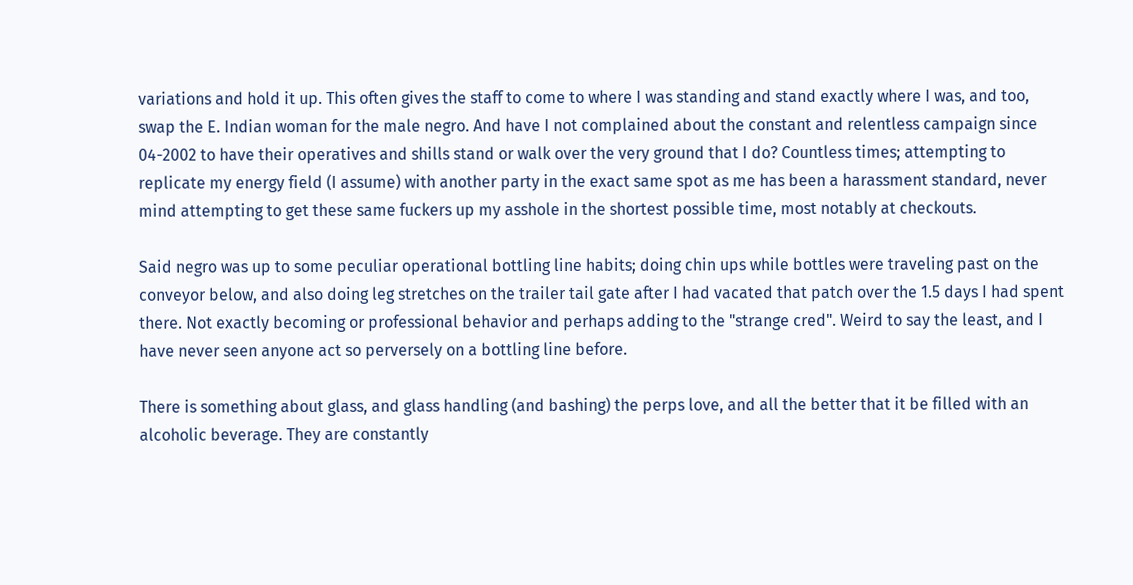variations and hold it up. This often gives the staff to come to where I was standing and stand exactly where I was, and too, swap the E. Indian woman for the male negro. And have I not complained about the constant and relentless campaign since 04-2002 to have their operatives and shills stand or walk over the very ground that I do? Countless times; attempting to replicate my energy field (I assume) with another party in the exact same spot as me has been a harassment standard, never mind attempting to get these same fuckers up my asshole in the shortest possible time, most notably at checkouts.

Said negro was up to some peculiar operational bottling line habits; doing chin ups while bottles were traveling past on the conveyor below, and also doing leg stretches on the trailer tail gate after I had vacated that patch over the 1.5 days I had spent there. Not exactly becoming or professional behavior and perhaps adding to the "strange cred". Weird to say the least, and I have never seen anyone act so perversely on a bottling line before.

There is something about glass, and glass handling (and bashing) the perps love, and all the better that it be filled with an alcoholic beverage. They are constantly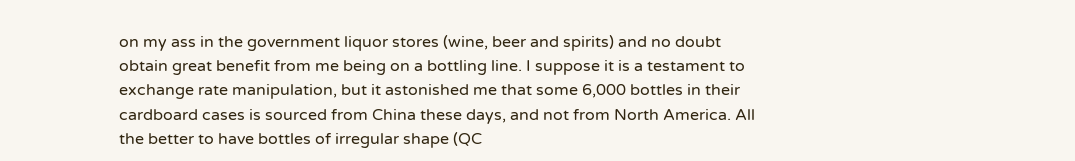on my ass in the government liquor stores (wine, beer and spirits) and no doubt obtain great benefit from me being on a bottling line. I suppose it is a testament to exchange rate manipulation, but it astonished me that some 6,000 bottles in their cardboard cases is sourced from China these days, and not from North America. All the better to have bottles of irregular shape (QC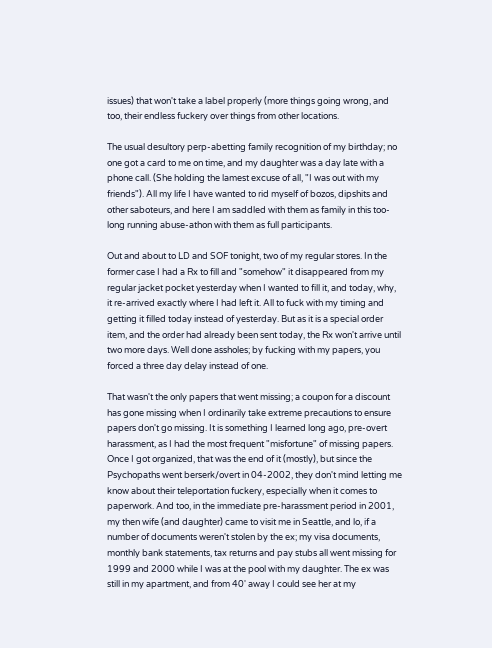issues) that won't take a label properly (more things going wrong, and too, their endless fuckery over things from other locations.

The usual desultory perp-abetting family recognition of my birthday; no one got a card to me on time, and my daughter was a day late with a phone call. (She holding the lamest excuse of all, "I was out with my friends"). All my life I have wanted to rid myself of bozos, dipshits and other saboteurs, and here I am saddled with them as family in this too-long running abuse-athon with them as full participants.

Out and about to LD and SOF tonight, two of my regular stores. In the former case I had a Rx to fill and "somehow" it disappeared from my regular jacket pocket yesterday when I wanted to fill it, and today, why, it re-arrived exactly where I had left it. All to fuck with my timing and getting it filled today instead of yesterday. But as it is a special order item, and the order had already been sent today, the Rx won't arrive until two more days. Well done assholes; by fucking with my papers, you forced a three day delay instead of one.

That wasn't the only papers that went missing; a coupon for a discount has gone missing when I ordinarily take extreme precautions to ensure papers don't go missing. It is something I learned long ago, pre-overt harassment, as I had the most frequent "misfortune" of missing papers. Once I got organized, that was the end of it (mostly), but since the Psychopaths went berserk/overt in 04-2002, they don't mind letting me know about their teleportation fuckery, especially when it comes to paperwork. And too, in the immediate pre-harassment period in 2001, my then wife (and daughter) came to visit me in Seattle, and lo, if a number of documents weren't stolen by the ex; my visa documents, monthly bank statements, tax returns and pay stubs all went missing for 1999 and 2000 while I was at the pool with my daughter. The ex was still in my apartment, and from 40' away I could see her at my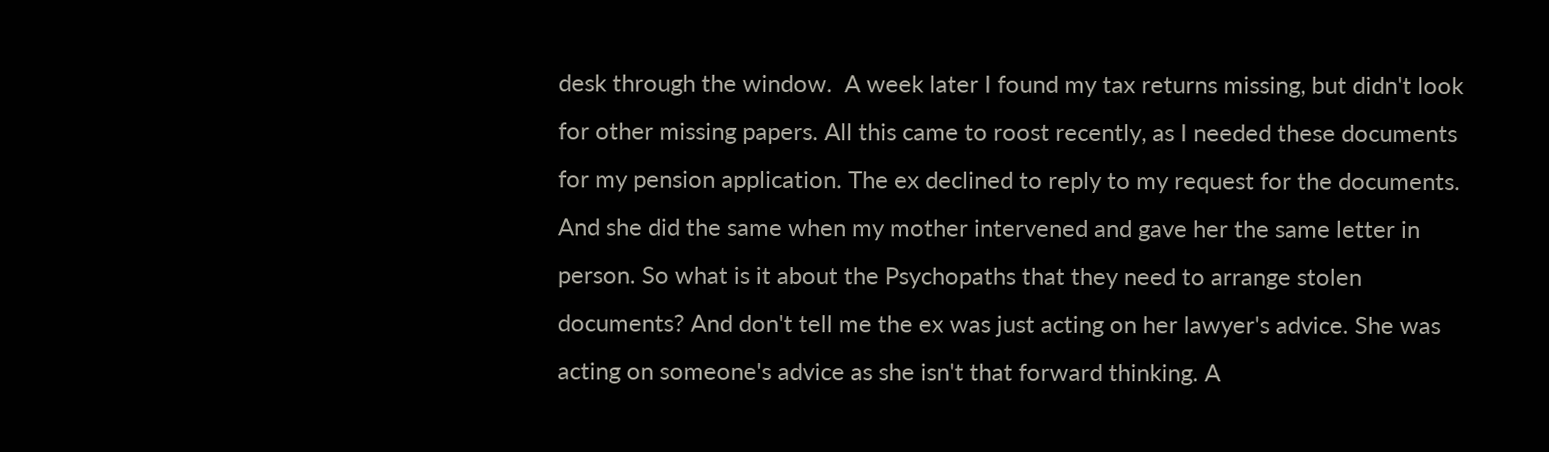desk through the window.  A week later I found my tax returns missing, but didn't look for other missing papers. All this came to roost recently, as I needed these documents for my pension application. The ex declined to reply to my request for the documents. And she did the same when my mother intervened and gave her the same letter in person. So what is it about the Psychopaths that they need to arrange stolen documents? And don't tell me the ex was just acting on her lawyer's advice. She was acting on someone's advice as she isn't that forward thinking. A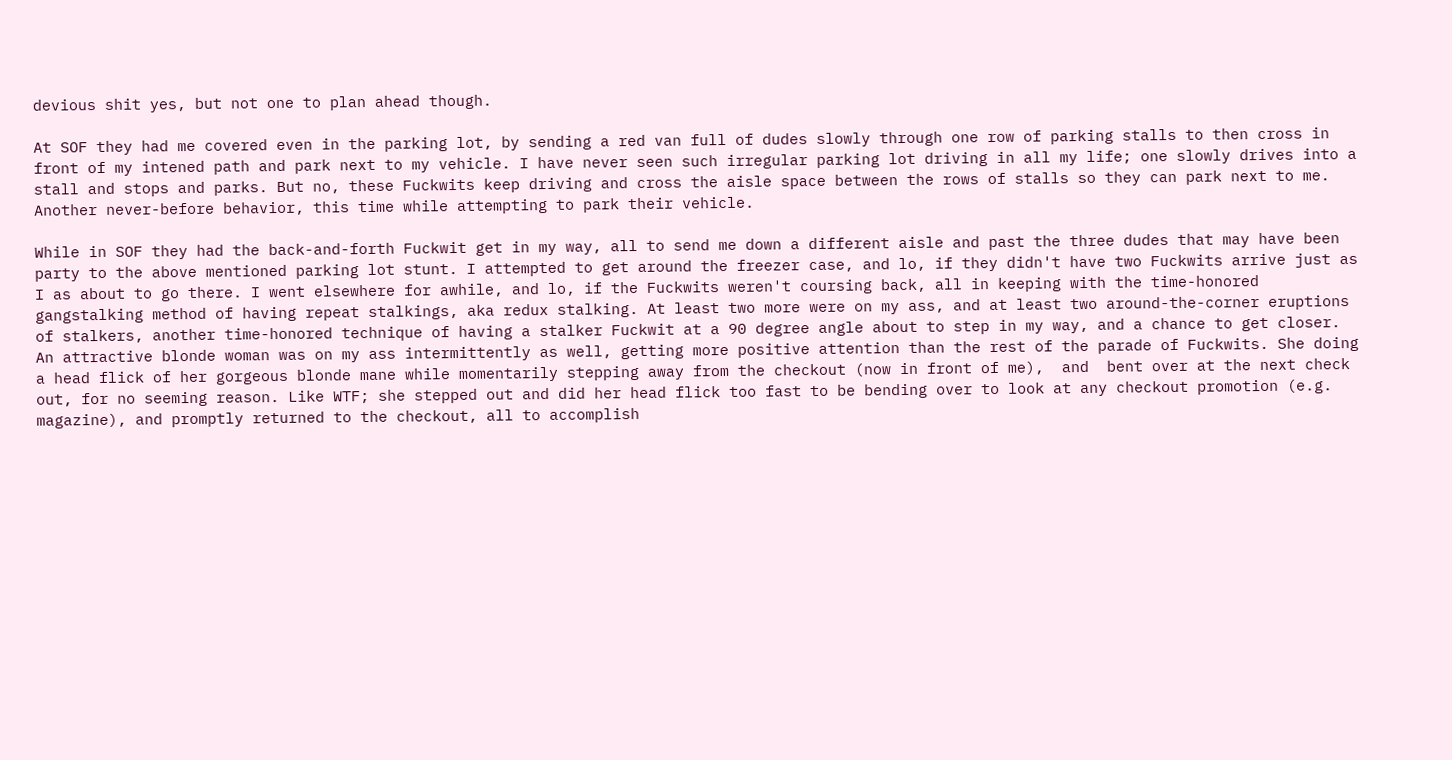devious shit yes, but not one to plan ahead though.

At SOF they had me covered even in the parking lot, by sending a red van full of dudes slowly through one row of parking stalls to then cross in front of my intened path and park next to my vehicle. I have never seen such irregular parking lot driving in all my life; one slowly drives into a stall and stops and parks. But no, these Fuckwits keep driving and cross the aisle space between the rows of stalls so they can park next to me. Another never-before behavior, this time while attempting to park their vehicle.

While in SOF they had the back-and-forth Fuckwit get in my way, all to send me down a different aisle and past the three dudes that may have been party to the above mentioned parking lot stunt. I attempted to get around the freezer case, and lo, if they didn't have two Fuckwits arrive just as I as about to go there. I went elsewhere for awhile, and lo, if the Fuckwits weren't coursing back, all in keeping with the time-honored gangstalking method of having repeat stalkings, aka redux stalking. At least two more were on my ass, and at least two around-the-corner eruptions of stalkers, another time-honored technique of having a stalker Fuckwit at a 90 degree angle about to step in my way, and a chance to get closer. An attractive blonde woman was on my ass intermittently as well, getting more positive attention than the rest of the parade of Fuckwits. She doing a head flick of her gorgeous blonde mane while momentarily stepping away from the checkout (now in front of me),  and  bent over at the next check out, for no seeming reason. Like WTF; she stepped out and did her head flick too fast to be bending over to look at any checkout promotion (e.g. magazine), and promptly returned to the checkout, all to accomplish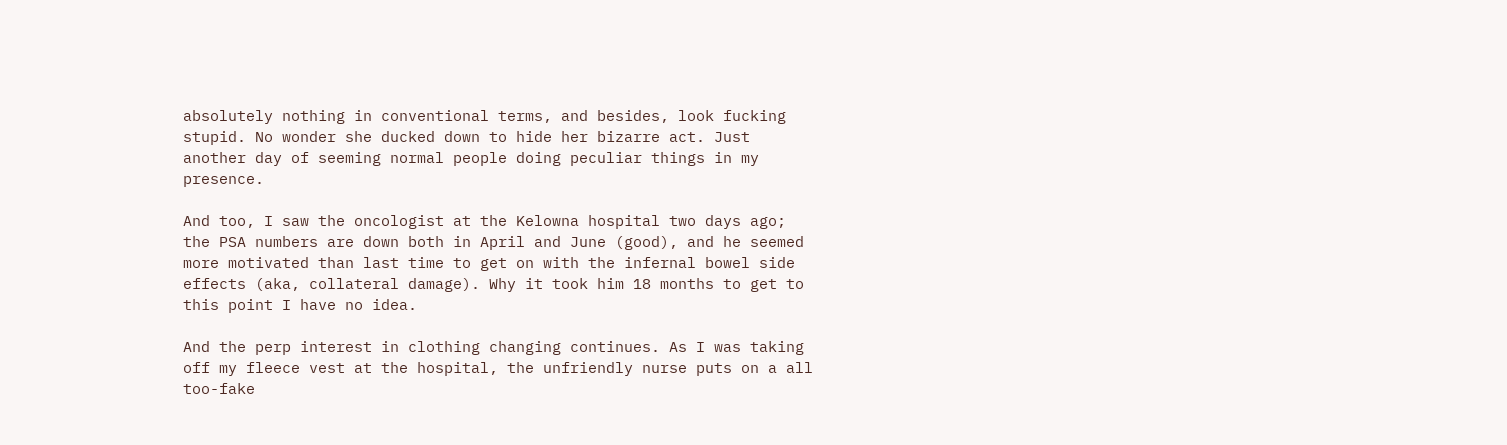absolutely nothing in conventional terms, and besides, look fucking stupid. No wonder she ducked down to hide her bizarre act. Just another day of seeming normal people doing peculiar things in my presence.

And too, I saw the oncologist at the Kelowna hospital two days ago; the PSA numbers are down both in April and June (good), and he seemed more motivated than last time to get on with the infernal bowel side effects (aka, collateral damage). Why it took him 18 months to get to this point I have no idea.

And the perp interest in clothing changing continues. As I was taking off my fleece vest at the hospital, the unfriendly nurse puts on a all too-fake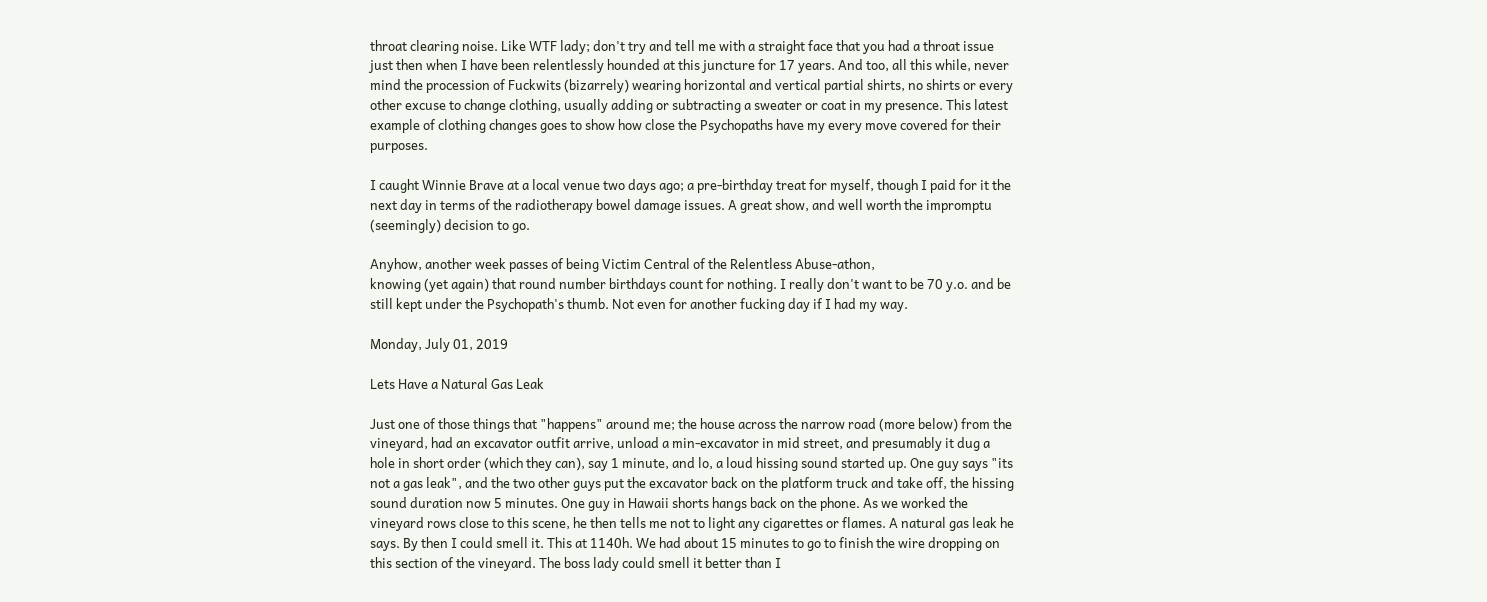throat clearing noise. Like WTF lady; don't try and tell me with a straight face that you had a throat issue just then when I have been relentlessly hounded at this juncture for 17 years. And too, all this while, never mind the procession of Fuckwits (bizarrely) wearing horizontal and vertical partial shirts, no shirts or every other excuse to change clothing, usually adding or subtracting a sweater or coat in my presence. This latest example of clothing changes goes to show how close the Psychopaths have my every move covered for their purposes.

I caught Winnie Brave at a local venue two days ago; a pre-birthday treat for myself, though I paid for it the next day in terms of the radiotherapy bowel damage issues. A great show, and well worth the impromptu (seemingly) decision to go.

Anyhow, another week passes of being Victim Central of the Relentless Abuse-athon,
knowing (yet again) that round number birthdays count for nothing. I really don't want to be 70 y.o. and be still kept under the Psychopath's thumb. Not even for another fucking day if I had my way.

Monday, July 01, 2019

Lets Have a Natural Gas Leak

Just one of those things that "happens" around me; the house across the narrow road (more below) from the vineyard, had an excavator outfit arrive, unload a min-excavator in mid street, and presumably it dug a hole in short order (which they can), say 1 minute, and lo, a loud hissing sound started up. One guy says "its not a gas leak", and the two other guys put the excavator back on the platform truck and take off, the hissing sound duration now 5 minutes. One guy in Hawaii shorts hangs back on the phone. As we worked the vineyard rows close to this scene, he then tells me not to light any cigarettes or flames. A natural gas leak he says. By then I could smell it. This at 1140h. We had about 15 minutes to go to finish the wire dropping on this section of the vineyard. The boss lady could smell it better than I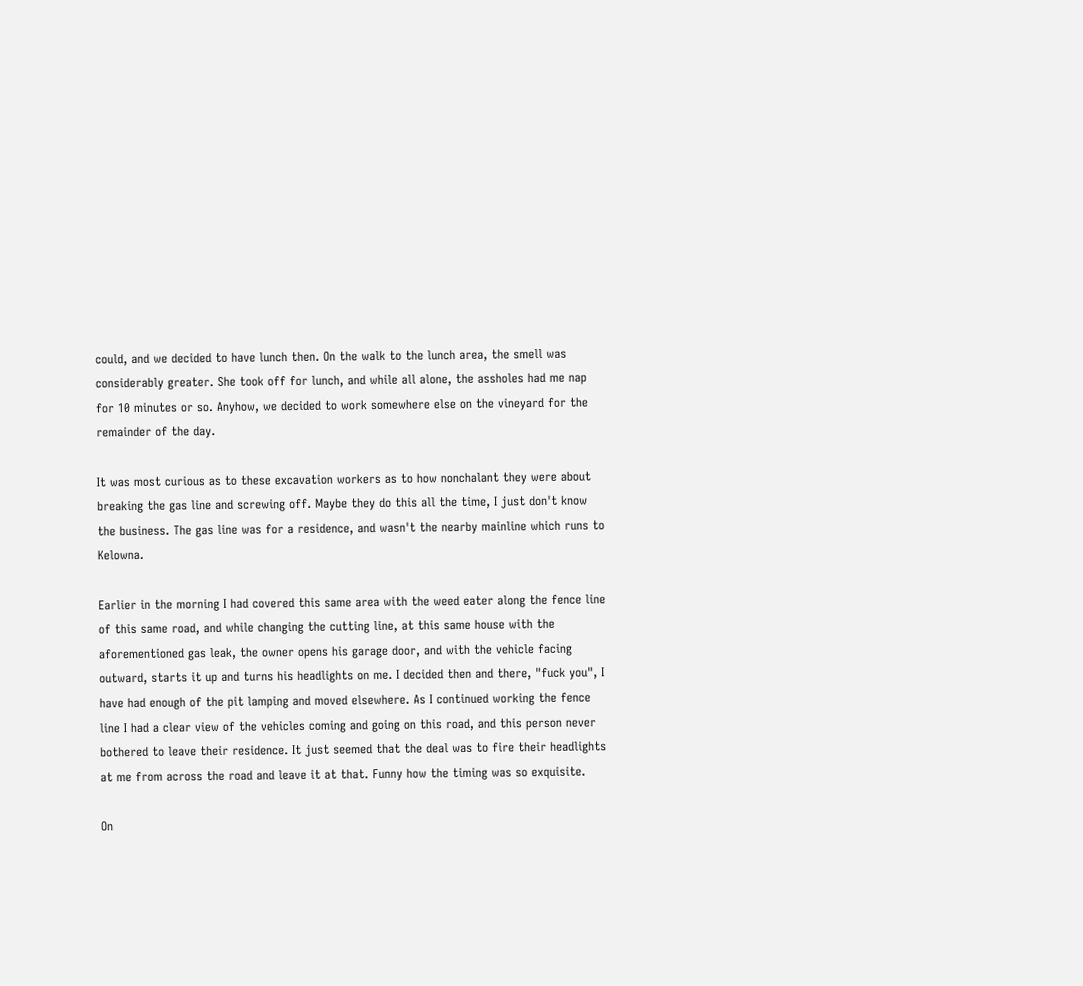could, and we decided to have lunch then. On the walk to the lunch area, the smell was considerably greater. She took off for lunch, and while all alone, the assholes had me nap for 10 minutes or so. Anyhow, we decided to work somewhere else on the vineyard for the remainder of the day.

It was most curious as to these excavation workers as to how nonchalant they were about breaking the gas line and screwing off. Maybe they do this all the time, I just don't know the business. The gas line was for a residence, and wasn't the nearby mainline which runs to Kelowna.

Earlier in the morning I had covered this same area with the weed eater along the fence line of this same road, and while changing the cutting line, at this same house with the aforementioned gas leak, the owner opens his garage door, and with the vehicle facing outward, starts it up and turns his headlights on me. I decided then and there, "fuck you", I have had enough of the pit lamping and moved elsewhere. As I continued working the fence line I had a clear view of the vehicles coming and going on this road, and this person never bothered to leave their residence. It just seemed that the deal was to fire their headlights at me from across the road and leave it at that. Funny how the timing was so exquisite.

On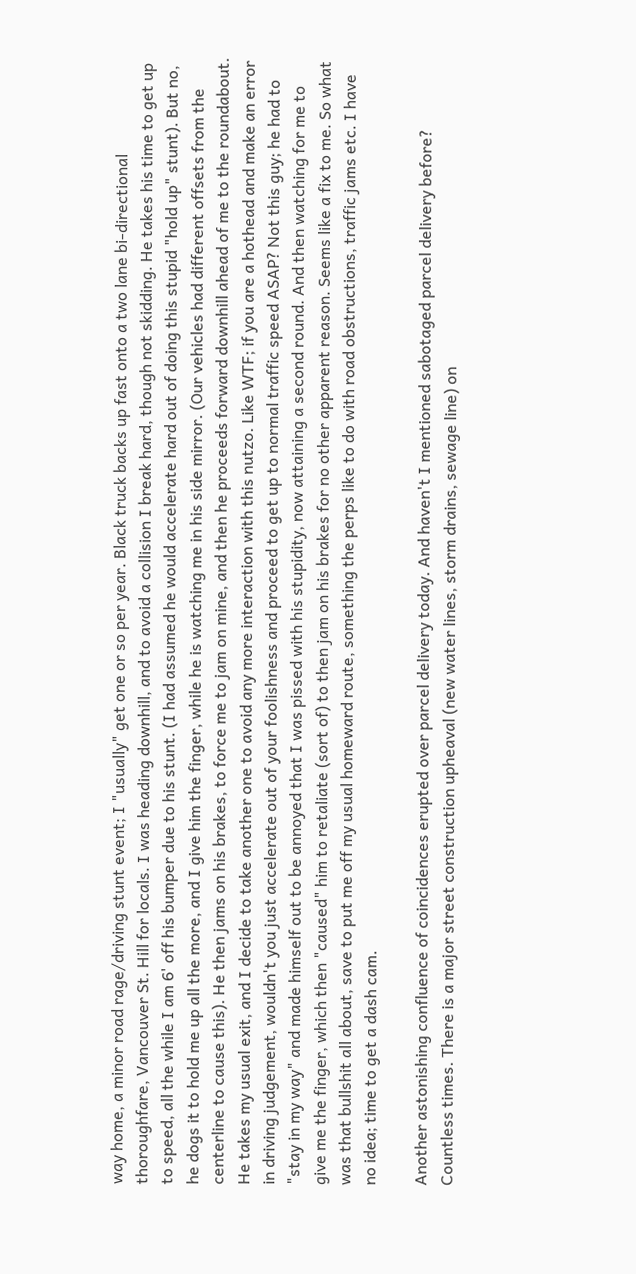way home, a minor road rage/driving stunt event; I "usually" get one or so per year. Black truck backs up fast onto a two lane bi-directional thoroughfare, Vancouver St. Hill for locals. I was heading downhill, and to avoid a collision I break hard, though not skidding. He takes his time to get up to speed, all the while I am 6' off his bumper due to his stunt. (I had assumed he would accelerate hard out of doing this stupid "hold up" stunt). But no, he dogs it to hold me up all the more, and I give him the finger, while he is watching me in his side mirror. (Our vehicles had different offsets from the centerline to cause this). He then jams on his brakes, to force me to jam on mine, and then he proceeds forward downhill ahead of me to the roundabout. He takes my usual exit, and I decide to take another one to avoid any more interaction with this nutzo. Like WTF; if you are a hothead and make an error in driving judgement, wouldn't you just accelerate out of your foolishness and proceed to get up to normal traffic speed ASAP? Not this guy; he had to "stay in my way" and made himself out to be annoyed that I was pissed with his stupidity, now attaining a second round. And then watching for me to give me the finger, which then "caused" him to retaliate (sort of) to then jam on his brakes for no other apparent reason. Seems like a fix to me. So what was that bullshit all about, save to put me off my usual homeward route, something the perps like to do with road obstructions, traffic jams etc. I have no idea; time to get a dash cam.

Another astonishing confluence of coincidences erupted over parcel delivery today. And haven't I mentioned sabotaged parcel delivery before? Countless times. There is a major street construction upheaval (new water lines, storm drains, sewage line) on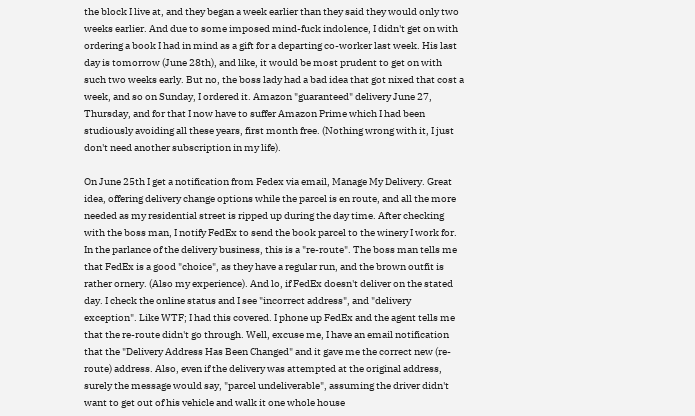the block I live at, and they began a week earlier than they said they would only two weeks earlier. And due to some imposed mind-fuck indolence, I didn't get on with ordering a book I had in mind as a gift for a departing co-worker last week. His last day is tomorrow (June 28th), and like, it would be most prudent to get on with such two weeks early. But no, the boss lady had a bad idea that got nixed that cost a week, and so on Sunday, I ordered it. Amazon "guaranteed" delivery June 27, Thursday, and for that I now have to suffer Amazon Prime which I had been studiously avoiding all these years, first month free. (Nothing wrong with it, I just don't need another subscription in my life).

On June 25th I get a notification from Fedex via email, Manage My Delivery. Great idea, offering delivery change options while the parcel is en route, and all the more needed as my residential street is ripped up during the day time. After checking with the boss man, I notify FedEx to send the book parcel to the winery I work for. In the parlance of the delivery business, this is a "re-route". The boss man tells me that FedEx is a good "choice", as they have a regular run, and the brown outfit is rather ornery. (Also my experience). And lo, if FedEx doesn't deliver on the stated day. I check the online status and I see "incorrect address", and "delivery exception". Like WTF; I had this covered. I phone up FedEx and the agent tells me that the re-route didn't go through. Well, excuse me, I have an email notification that the "Delivery Address Has Been Changed" and it gave me the correct new (re-route) address. Also, even if the delivery was attempted at the original address, surely the message would say, "parcel undeliverable", assuming the driver didn't want to get out of his vehicle and walk it one whole house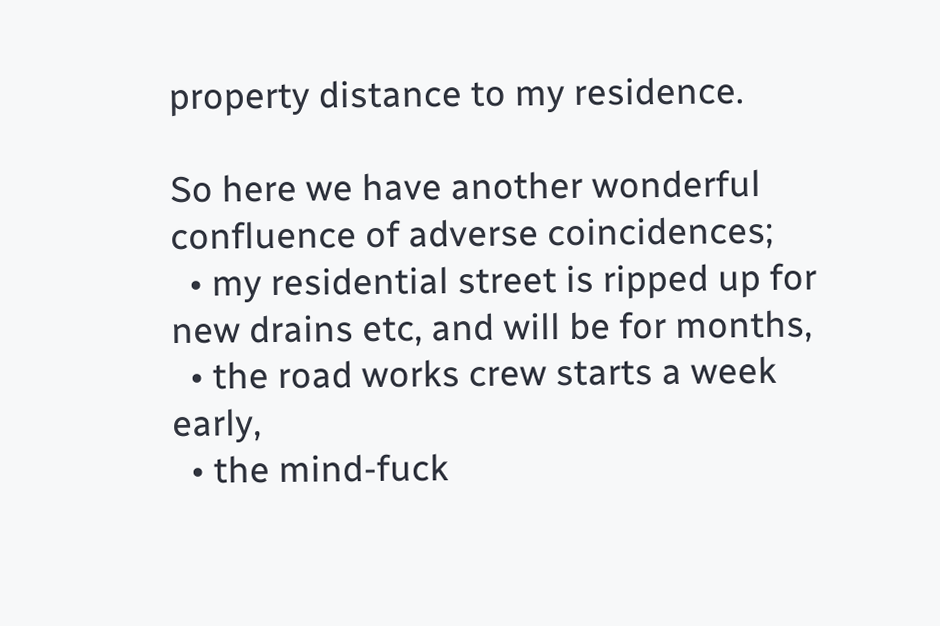property distance to my residence.

So here we have another wonderful confluence of adverse coincidences;
  • my residential street is ripped up for new drains etc, and will be for months,
  • the road works crew starts a week early,
  • the mind-fuck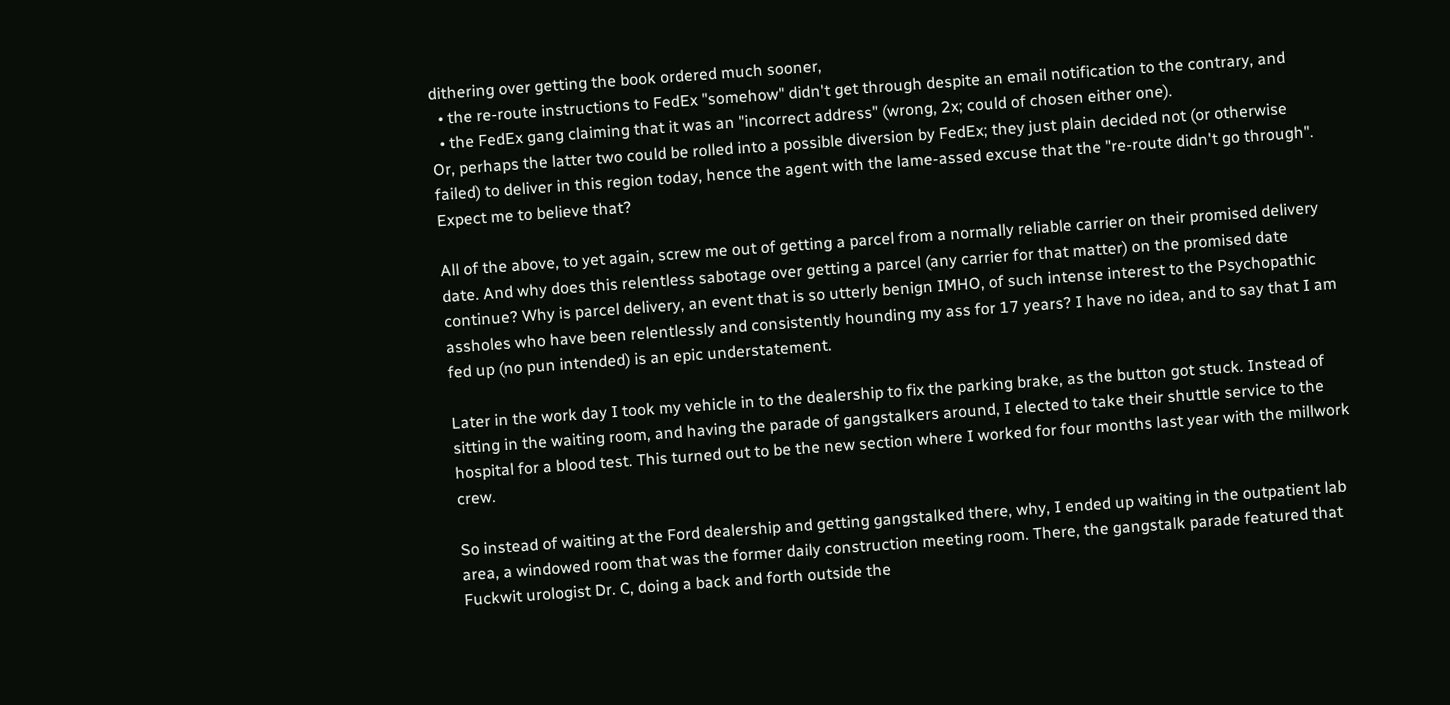dithering over getting the book ordered much sooner,
  • the re-route instructions to FedEx "somehow" didn't get through despite an email notification to the contrary, and
  • the FedEx gang claiming that it was an "incorrect address" (wrong, 2x; could of chosen either one).
Or, perhaps the latter two could be rolled into a possible diversion by FedEx; they just plain decided not (or otherwise failed) to deliver in this region today, hence the agent with the lame-assed excuse that the "re-route didn't go through". Expect me to believe that?

All of the above, to yet again, screw me out of getting a parcel from a normally reliable carrier on their promised delivery date. And why does this relentless sabotage over getting a parcel (any carrier for that matter) on the promised date continue? Why is parcel delivery, an event that is so utterly benign IMHO, of such intense interest to the Psychopathic assholes who have been relentlessly and consistently hounding my ass for 17 years? I have no idea, and to say that I am fed up (no pun intended) is an epic understatement.

Later in the work day I took my vehicle in to the dealership to fix the parking brake, as the button got stuck. Instead of sitting in the waiting room, and having the parade of gangstalkers around, I elected to take their shuttle service to the hospital for a blood test. This turned out to be the new section where I worked for four months last year with the millwork crew.

So instead of waiting at the Ford dealership and getting gangstalked there, why, I ended up waiting in the outpatient lab area, a windowed room that was the former daily construction meeting room. There, the gangstalk parade featured that Fuckwit urologist Dr. C, doing a back and forth outside the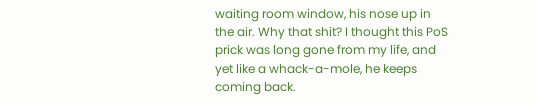waiting room window, his nose up in the air. Why that shit? I thought this PoS prick was long gone from my life, and yet like a whack-a-mole, he keeps coming back.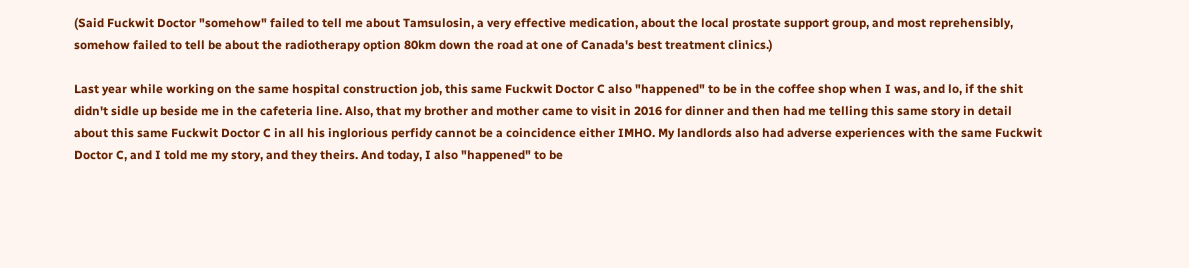(Said Fuckwit Doctor "somehow" failed to tell me about Tamsulosin, a very effective medication, about the local prostate support group, and most reprehensibly, somehow failed to tell be about the radiotherapy option 80km down the road at one of Canada's best treatment clinics.)

Last year while working on the same hospital construction job, this same Fuckwit Doctor C also "happened" to be in the coffee shop when I was, and lo, if the shit didn't sidle up beside me in the cafeteria line. Also, that my brother and mother came to visit in 2016 for dinner and then had me telling this same story in detail about this same Fuckwit Doctor C in all his inglorious perfidy cannot be a coincidence either IMHO. My landlords also had adverse experiences with the same Fuckwit Doctor C, and I told me my story, and they theirs. And today, I also "happened" to be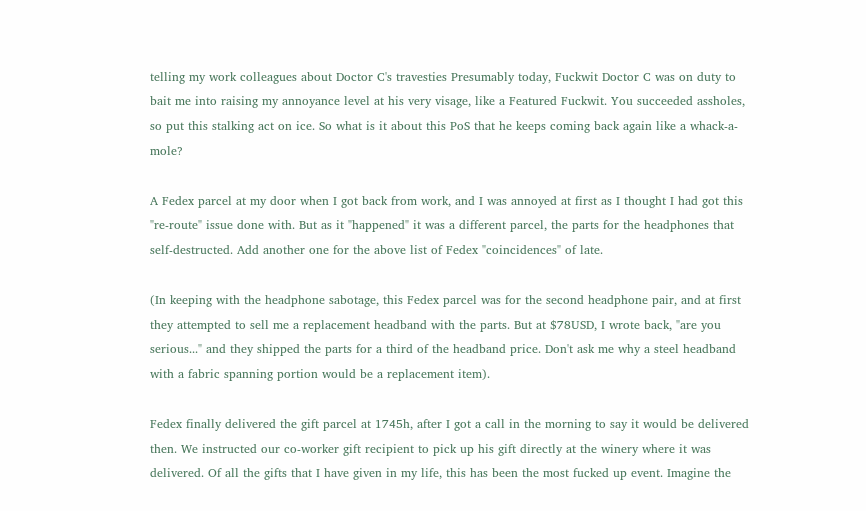telling my work colleagues about Doctor C's travesties Presumably today, Fuckwit Doctor C was on duty to bait me into raising my annoyance level at his very visage, like a Featured Fuckwit. You succeeded assholes, so put this stalking act on ice. So what is it about this PoS that he keeps coming back again like a whack-a-mole?

A Fedex parcel at my door when I got back from work, and I was annoyed at first as I thought I had got this "re-route" issue done with. But as it "happened" it was a different parcel, the parts for the headphones that self-destructed. Add another one for the above list of Fedex "coincidences" of late.

(In keeping with the headphone sabotage, this Fedex parcel was for the second headphone pair, and at first they attempted to sell me a replacement headband with the parts. But at $78USD, I wrote back, "are you serious..." and they shipped the parts for a third of the headband price. Don't ask me why a steel headband with a fabric spanning portion would be a replacement item).

Fedex finally delivered the gift parcel at 1745h, after I got a call in the morning to say it would be delivered then. We instructed our co-worker gift recipient to pick up his gift directly at the winery where it was delivered. Of all the gifts that I have given in my life, this has been the most fucked up event. Imagine the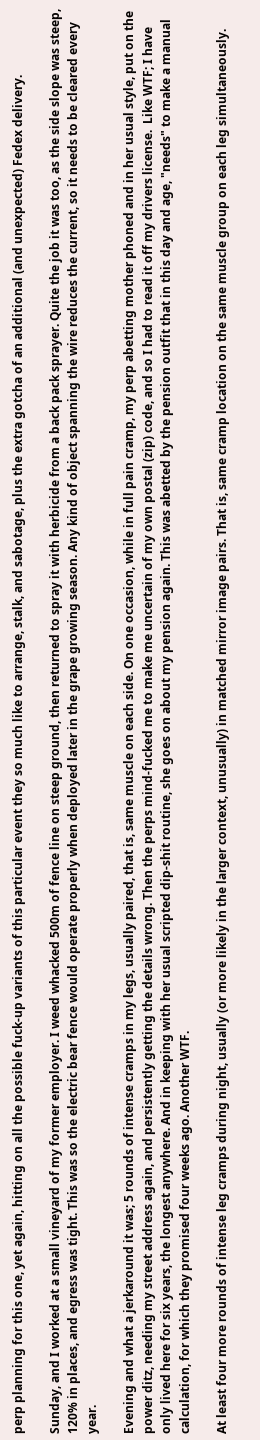perp planning for this one, yet again, hitting on all the possible fuck-up variants of this particular event they so much like to arrange, stalk, and sabotage, plus the extra gotcha of an additional (and unexpected) Fedex delivery.

Sunday, and I worked at a small vineyard of my former employer. I weed whacked 500m of fence line on steep ground, then returned to spray it with herbicide from a back pack sprayer. Quite the job it was too, as the side slope was steep, 120% in places, and egress was tight. This was so the electric bear fence would operate properly when deployed later in the grape growing season. Any kind of object spanning the wire reduces the current, so it needs to be cleared every year.

Evening and what a jerkaround it was; 5 rounds of intense cramps in my legs, usually paired, that is, same muscle on each side. On one occasion, while in full pain cramp, my perp abetting mother phoned and in her usual style, put on the power ditz, needing my street address again, and persistently getting the details wrong. Then the perps mind-fucked me to make me uncertain of my own postal (zip) code, and so I had to read it off my drivers license.  Like WTF; I have only lived here for six years, the longest anywhere. And in keeping with her usual scripted dip-shit routine, she goes on about my pension again. This was abetted by the pension outfit that in this day and age, "needs" to make a manual calculation, for which they promised four weeks ago. Another WTF.

At least four more rounds of intense leg cramps during night, usually (or more likely in the larger context, unusually) in matched mirror image pairs. That is, same cramp location on the same muscle group on each leg simultaneously.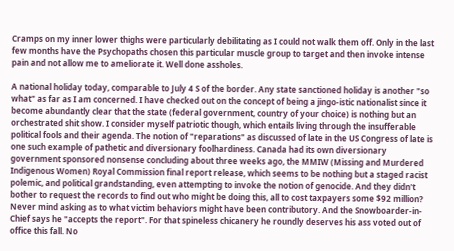Cramps on my inner lower thighs were particularly debilitating as I could not walk them off. Only in the last few months have the Psychopaths chosen this particular muscle group to target and then invoke intense pain and not allow me to ameliorate it. Well done assholes.

A national holiday today, comparable to July 4 S of the border. Any state sanctioned holiday is another "so what" as far as I am concerned. I have checked out on the concept of being a jingo-istic nationalist since it become abundantly clear that the state (federal government, country of your choice) is nothing but an orchestrated shit show. I consider myself patriotic though, which entails living through the insufferable political fools and their agenda. The notion of "reparations" as discussed of late in the US Congress of late is one such example of pathetic and diversionary foolhardiness. Canada had its own diversionary government sponsored nonsense concluding about three weeks ago, the MMIW (Missing and Murdered Indigenous Women) Royal Commission final report release, which seems to be nothing but a staged racist polemic, and political grandstanding, even attempting to invoke the notion of genocide. And they didn't bother to request the records to find out who might be doing this, all to cost taxpayers some $92 million? Never mind asking as to what victim behaviors might have been contributory. And the Snowboarder-in-Chief says he "accepts the report". For that spineless chicanery he roundly deserves his ass voted out of office this fall. No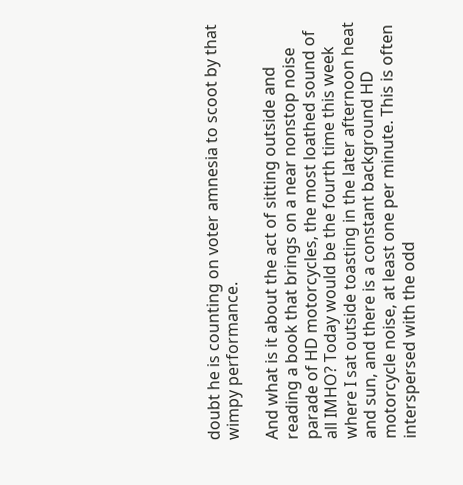doubt he is counting on voter amnesia to scoot by that wimpy performance.

And what is it about the act of sitting outside and reading a book that brings on a near nonstop noise parade of HD motorcycles, the most loathed sound of all IMHO? Today would be the fourth time this week where I sat outside toasting in the later afternoon heat and sun, and there is a constant background HD motorcycle noise, at least one per minute. This is often interspersed with the odd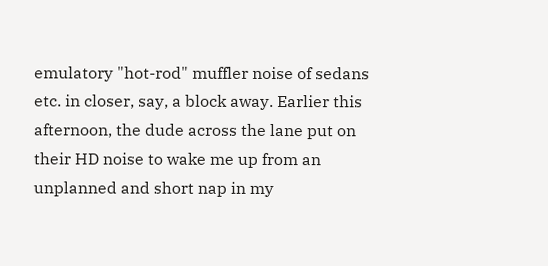emulatory "hot-rod" muffler noise of sedans etc. in closer, say, a block away. Earlier this afternoon, the dude across the lane put on their HD noise to wake me up from an unplanned and short nap in my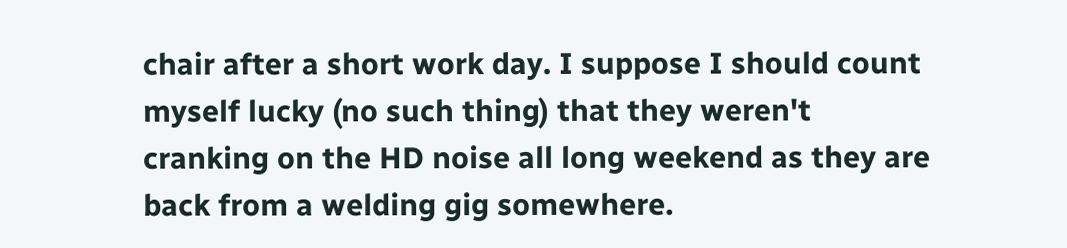chair after a short work day. I suppose I should count myself lucky (no such thing) that they weren't cranking on the HD noise all long weekend as they are back from a welding gig somewhere.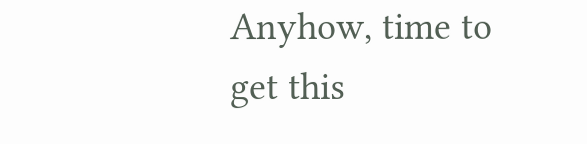Anyhow, time to get this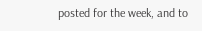posted for the week, and to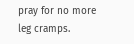pray for no more leg cramps.